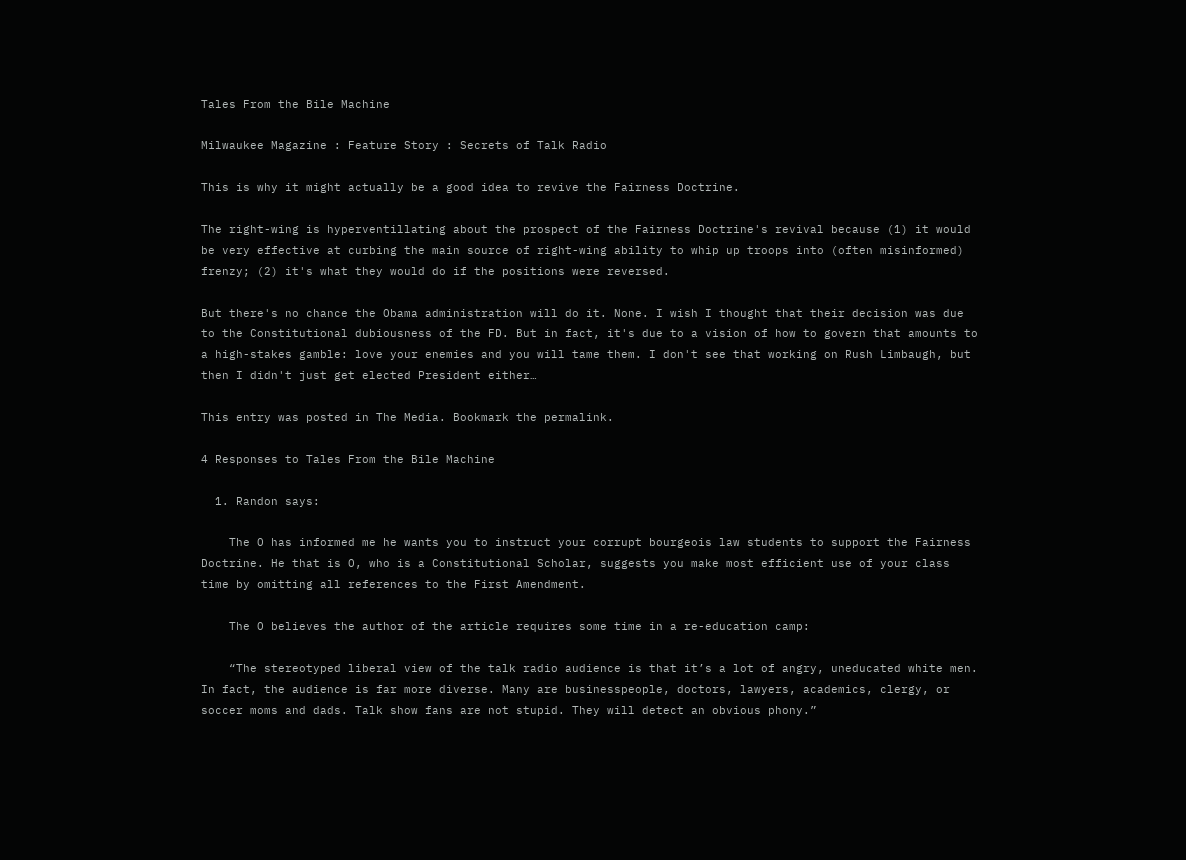Tales From the Bile Machine

Milwaukee Magazine : Feature Story : Secrets of Talk Radio

This is why it might actually be a good idea to revive the Fairness Doctrine.

The right-wing is hyperventillating about the prospect of the Fairness Doctrine's revival because (1) it would be very effective at curbing the main source of right-wing ability to whip up troops into (often misinformed) frenzy; (2) it's what they would do if the positions were reversed.

But there's no chance the Obama administration will do it. None. I wish I thought that their decision was due to the Constitutional dubiousness of the FD. But in fact, it's due to a vision of how to govern that amounts to a high-stakes gamble: love your enemies and you will tame them. I don't see that working on Rush Limbaugh, but then I didn't just get elected President either…

This entry was posted in The Media. Bookmark the permalink.

4 Responses to Tales From the Bile Machine

  1. Randon says:

    The O has informed me he wants you to instruct your corrupt bourgeois law students to support the Fairness Doctrine. He that is O, who is a Constitutional Scholar, suggests you make most efficient use of your class time by omitting all references to the First Amendment.

    The O believes the author of the article requires some time in a re-education camp:

    “The stereotyped liberal view of the talk radio audience is that it’s a lot of angry, uneducated white men. In fact, the audience is far more diverse. Many are businesspeople, doctors, lawyers, academics, clergy, or soccer moms and dads. Talk show fans are not stupid. They will detect an obvious phony.”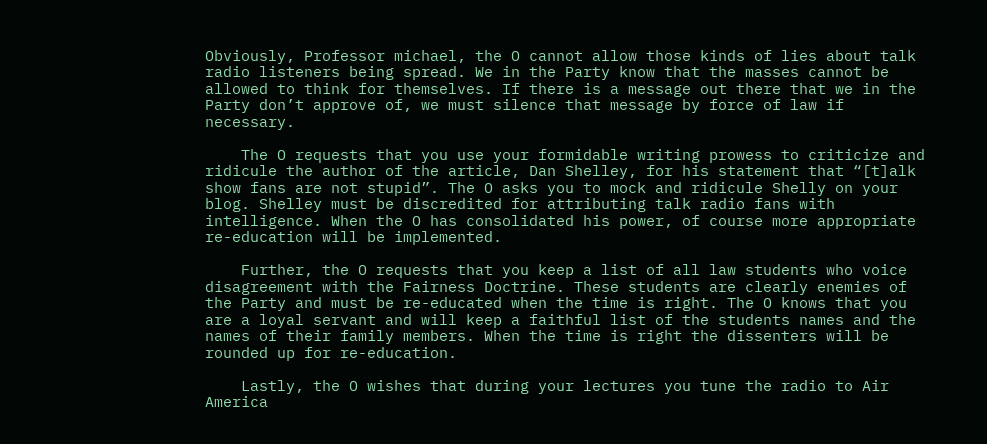Obviously, Professor michael, the O cannot allow those kinds of lies about talk radio listeners being spread. We in the Party know that the masses cannot be allowed to think for themselves. If there is a message out there that we in the Party don’t approve of, we must silence that message by force of law if necessary.

    The O requests that you use your formidable writing prowess to criticize and ridicule the author of the article, Dan Shelley, for his statement that “[t]alk show fans are not stupid”. The O asks you to mock and ridicule Shelly on your blog. Shelley must be discredited for attributing talk radio fans with intelligence. When the O has consolidated his power, of course more appropriate re-education will be implemented.

    Further, the O requests that you keep a list of all law students who voice disagreement with the Fairness Doctrine. These students are clearly enemies of the Party and must be re-educated when the time is right. The O knows that you are a loyal servant and will keep a faithful list of the students names and the names of their family members. When the time is right the dissenters will be rounded up for re-education.

    Lastly, the O wishes that during your lectures you tune the radio to Air America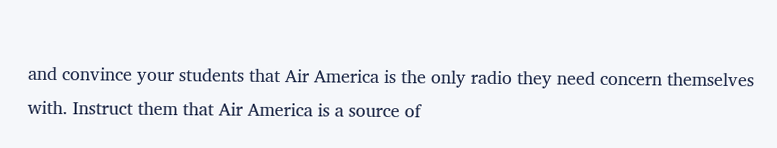and convince your students that Air America is the only radio they need concern themselves with. Instruct them that Air America is a source of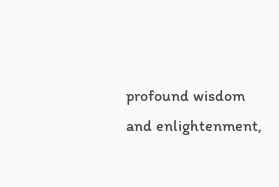profound wisdom and enlightenment,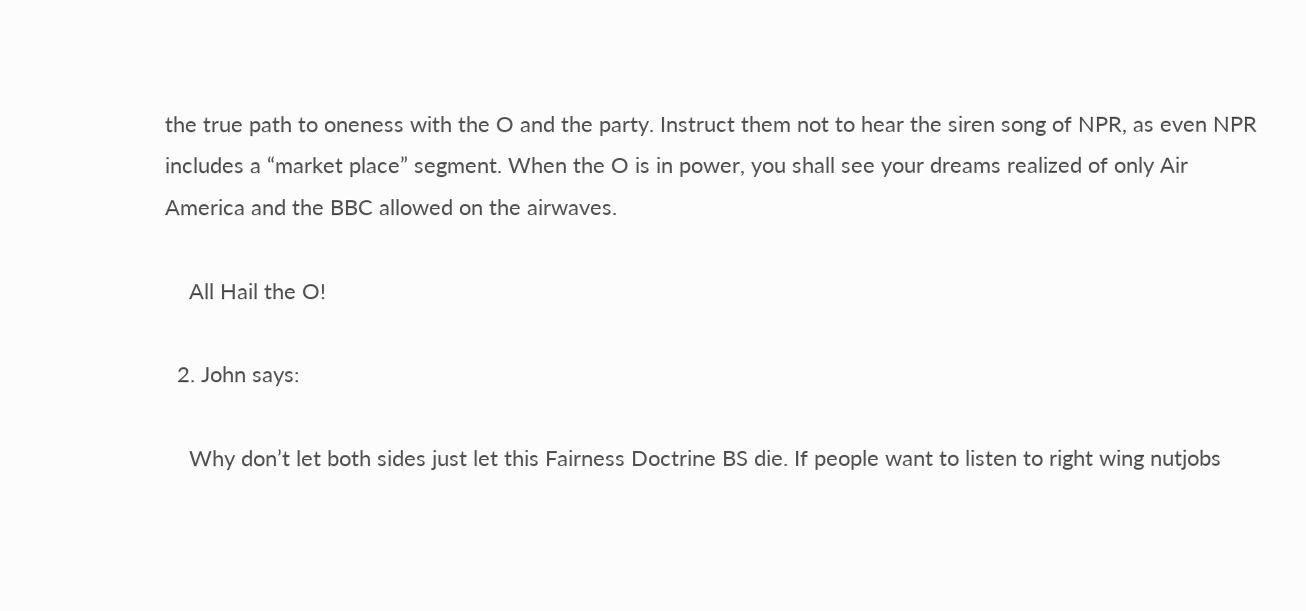the true path to oneness with the O and the party. Instruct them not to hear the siren song of NPR, as even NPR includes a “market place” segment. When the O is in power, you shall see your dreams realized of only Air America and the BBC allowed on the airwaves.

    All Hail the O!

  2. John says:

    Why don’t let both sides just let this Fairness Doctrine BS die. If people want to listen to right wing nutjobs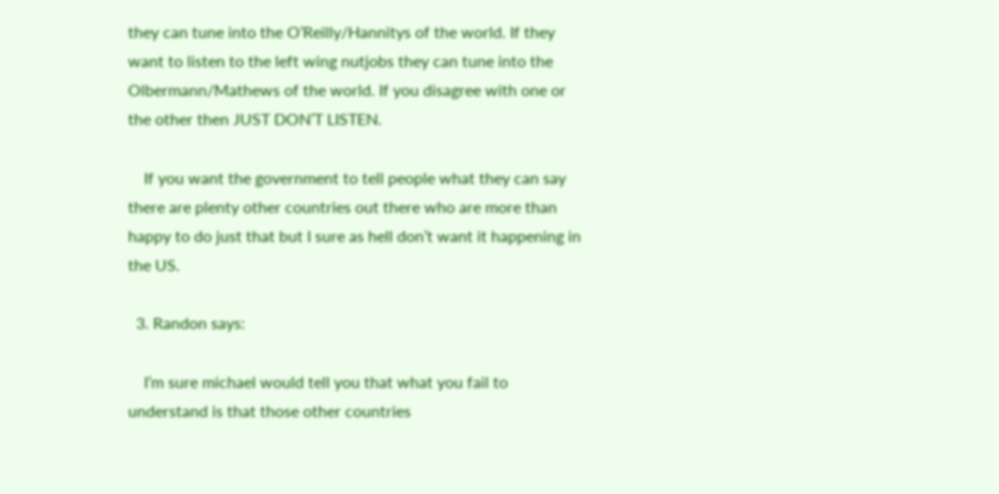they can tune into the O’Reilly/Hannitys of the world. If they want to listen to the left wing nutjobs they can tune into the Olbermann/Mathews of the world. If you disagree with one or the other then JUST DON’T LISTEN.

    If you want the government to tell people what they can say there are plenty other countries out there who are more than happy to do just that but I sure as hell don’t want it happening in the US.

  3. Randon says:

    I’m sure michael would tell you that what you fail to understand is that those other countries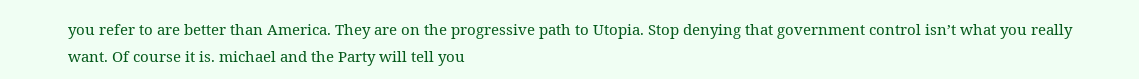you refer to are better than America. They are on the progressive path to Utopia. Stop denying that government control isn’t what you really want. Of course it is. michael and the Party will tell you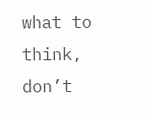what to think, don’t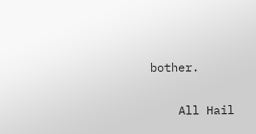bother.

    All Hail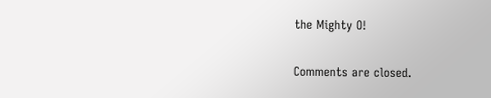the Mighty O!

Comments are closed.